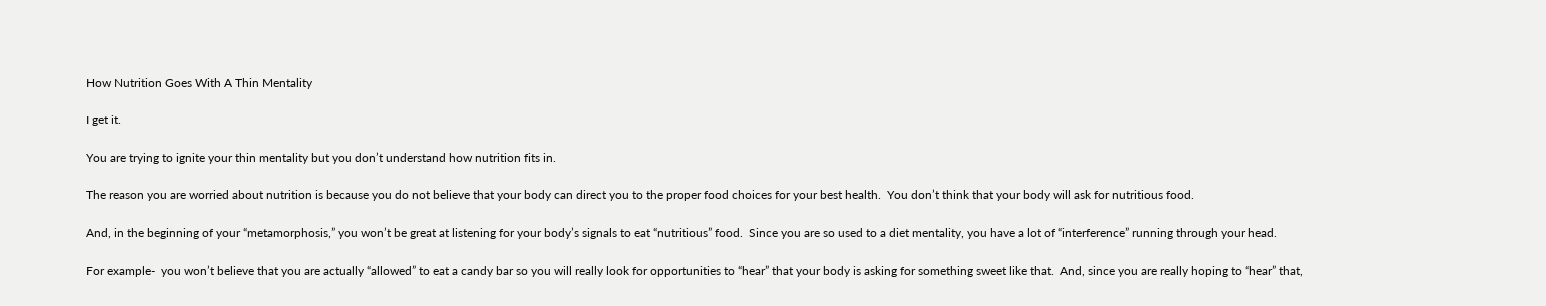How Nutrition Goes With A Thin Mentality

I get it.

You are trying to ignite your thin mentality but you don’t understand how nutrition fits in.

The reason you are worried about nutrition is because you do not believe that your body can direct you to the proper food choices for your best health.  You don’t think that your body will ask for nutritious food.

And, in the beginning of your “metamorphosis,” you won’t be great at listening for your body’s signals to eat “nutritious” food.  Since you are so used to a diet mentality, you have a lot of “interference” running through your head.

For example-  you won’t believe that you are actually “allowed” to eat a candy bar so you will really look for opportunities to “hear” that your body is asking for something sweet like that.  And, since you are really hoping to “hear” that,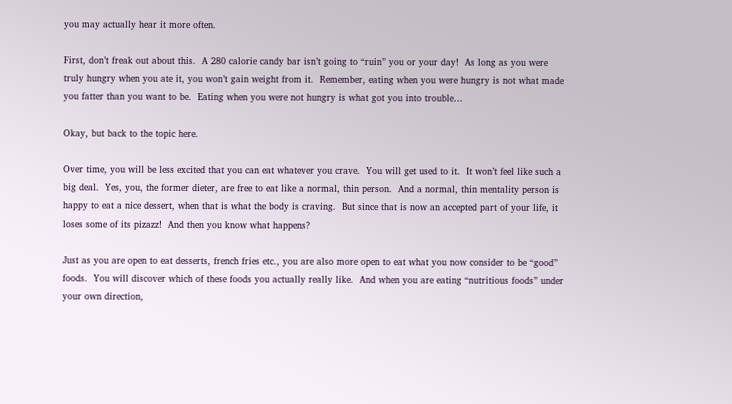you may actually hear it more often.

First, don’t freak out about this.  A 280 calorie candy bar isn’t going to “ruin” you or your day!  As long as you were truly hungry when you ate it, you won’t gain weight from it.  Remember, eating when you were hungry is not what made you fatter than you want to be.  Eating when you were not hungry is what got you into trouble…

Okay, but back to the topic here.

Over time, you will be less excited that you can eat whatever you crave.  You will get used to it.  It won’t feel like such a big deal.  Yes, you, the former dieter, are free to eat like a normal, thin person.  And a normal, thin mentality person is happy to eat a nice dessert, when that is what the body is craving.  But since that is now an accepted part of your life, it loses some of its pizazz!  And then you know what happens?

Just as you are open to eat desserts, french fries etc., you are also more open to eat what you now consider to be “good” foods.  You will discover which of these foods you actually really like.  And when you are eating “nutritious foods” under your own direction,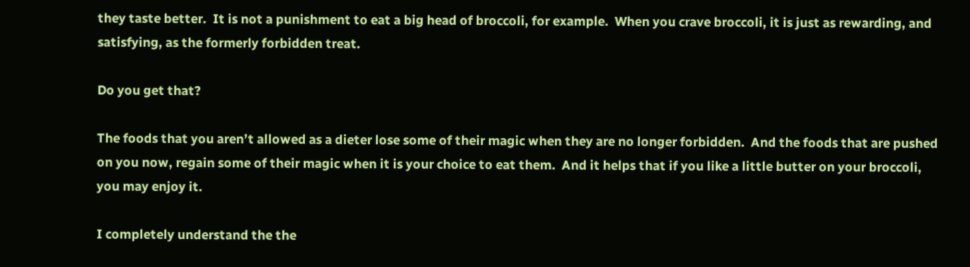they taste better.  It is not a punishment to eat a big head of broccoli, for example.  When you crave broccoli, it is just as rewarding, and satisfying, as the formerly forbidden treat.

Do you get that?

The foods that you aren’t allowed as a dieter lose some of their magic when they are no longer forbidden.  And the foods that are pushed on you now, regain some of their magic when it is your choice to eat them.  And it helps that if you like a little butter on your broccoli, you may enjoy it.

I completely understand the the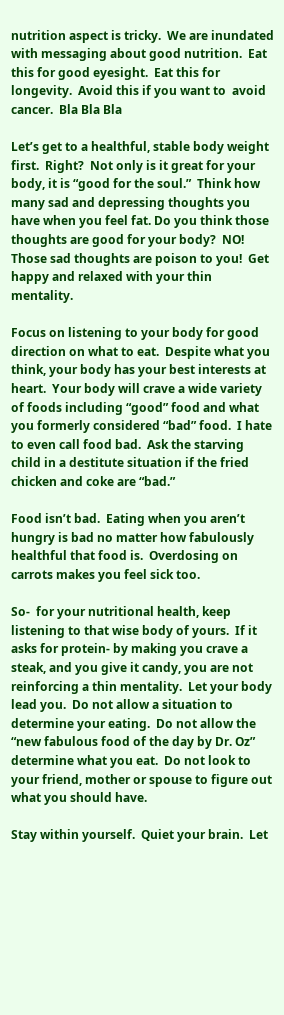nutrition aspect is tricky.  We are inundated with messaging about good nutrition.  Eat this for good eyesight.  Eat this for longevity.  Avoid this if you want to  avoid cancer.  Bla Bla Bla

Let’s get to a healthful, stable body weight first.  Right?  Not only is it great for your body, it is “good for the soul.”  Think how many sad and depressing thoughts you have when you feel fat. Do you think those thoughts are good for your body?  NO!  Those sad thoughts are poison to you!  Get happy and relaxed with your thin mentality.

Focus on listening to your body for good direction on what to eat.  Despite what you think, your body has your best interests at heart.  Your body will crave a wide variety of foods including “good” food and what you formerly considered “bad” food.  I hate to even call food bad.  Ask the starving child in a destitute situation if the fried chicken and coke are “bad.”

Food isn’t bad.  Eating when you aren’t hungry is bad no matter how fabulously healthful that food is.  Overdosing on carrots makes you feel sick too.

So-  for your nutritional health, keep listening to that wise body of yours.  If it asks for protein- by making you crave a steak, and you give it candy, you are not reinforcing a thin mentality.  Let your body lead you.  Do not allow a situation to determine your eating.  Do not allow the “new fabulous food of the day by Dr. Oz” determine what you eat.  Do not look to your friend, mother or spouse to figure out what you should have.

Stay within yourself.  Quiet your brain.  Let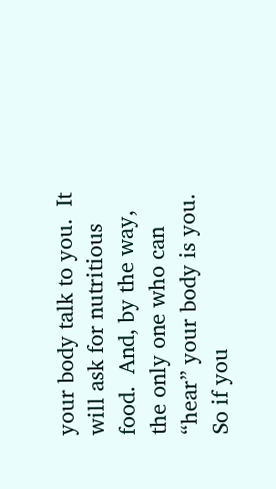your body talk to you.  It will ask for nutritious food.  And, by the way, the only one who can “hear” your body is you.  So if you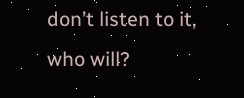don’t listen to it, who will?